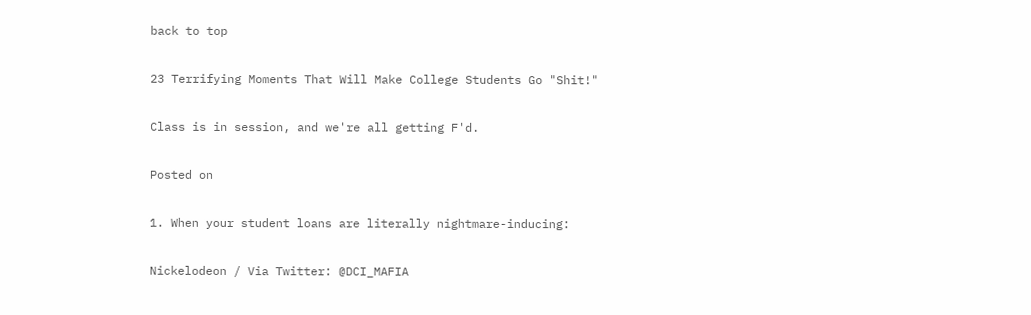back to top

23 Terrifying Moments That Will Make College Students Go "Shit!"

Class is in session, and we're all getting F'd.

Posted on

1. When your student loans are literally nightmare-inducing:

Nickelodeon / Via Twitter: @DCI_MAFIA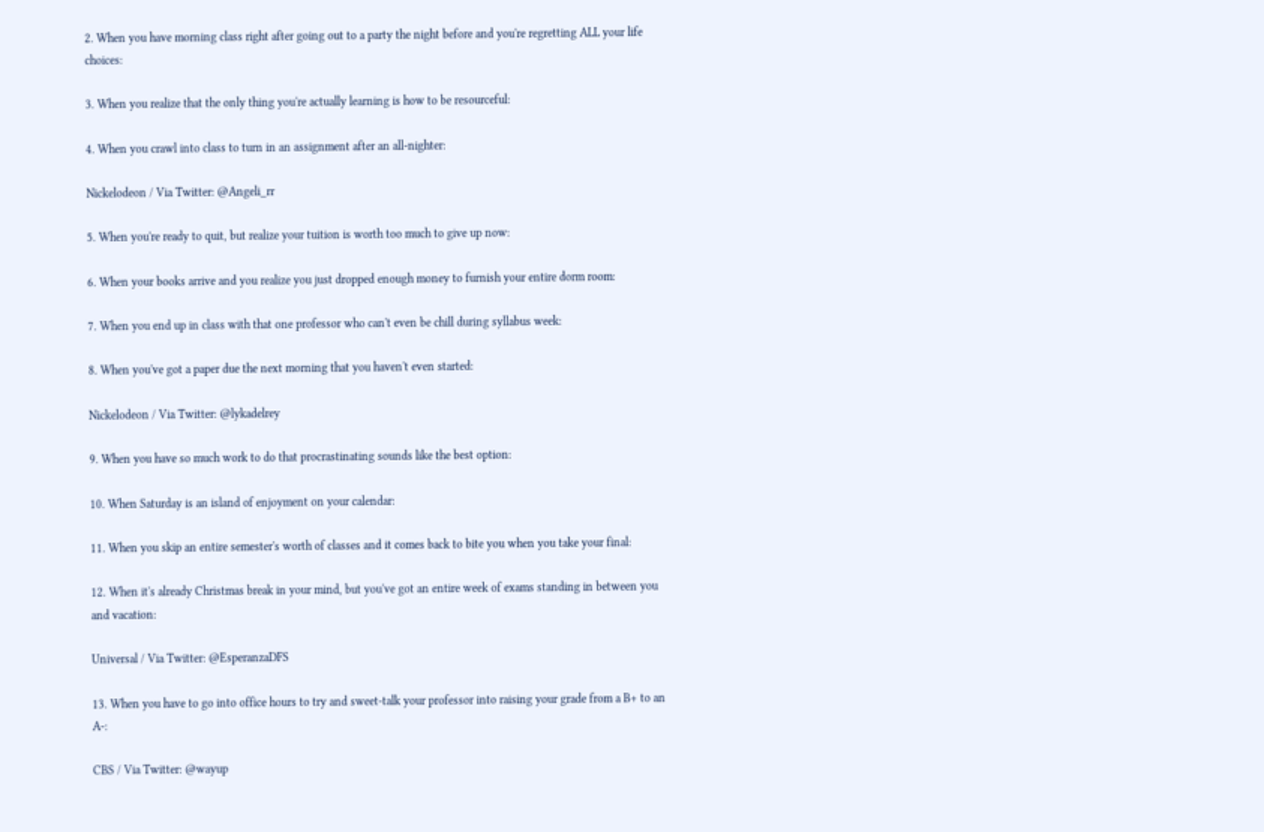2. When you have morning class right after going out to a party the night before and you're regretting ALL your life choices:

3. When you realize that the only thing you're actually learning is how to be resourceful:

4. When you crawl into class to turn in an assignment after an all-nighter:

Nickelodeon / Via Twitter: @Angeli_rr

5. When you're ready to quit, but realize your tuition is worth too much to give up now:

6. When your books arrive and you realize you just dropped enough money to furnish your entire dorm room:

7. When you end up in class with that one professor who can't even be chill during syllabus week:

8. When you've got a paper due the next morning that you haven't even started:

Nickelodeon / Via Twitter: @lykadelrey

9. When you have so much work to do that procrastinating sounds like the best option:

10. When Saturday is an island of enjoyment on your calendar:

11. When you skip an entire semester's worth of classes and it comes back to bite you when you take your final:

12. When it's already Christmas break in your mind, but you've got an entire week of exams standing in between you and vacation:

Universal / Via Twitter: @EsperanzaDFS

13. When you have to go into office hours to try and sweet-talk your professor into raising your grade from a B+ to an A-:

CBS / Via Twitter: @wayup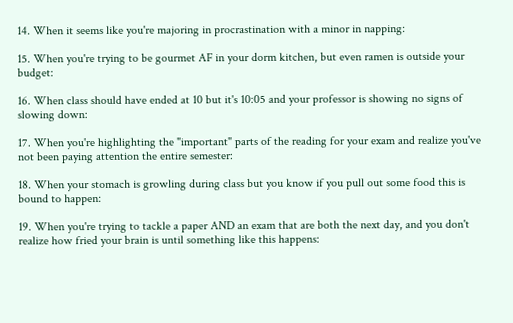14. When it seems like you're majoring in procrastination with a minor in napping:

15. When you're trying to be gourmet AF in your dorm kitchen, but even ramen is outside your budget:

16. When class should have ended at 10 but it's 10:05 and your professor is showing no signs of slowing down:

17. When you're highlighting the "important" parts of the reading for your exam and realize you've not been paying attention the entire semester:

18. When your stomach is growling during class but you know if you pull out some food this is bound to happen:

19. When you're trying to tackle a paper AND an exam that are both the next day, and you don't realize how fried your brain is until something like this happens: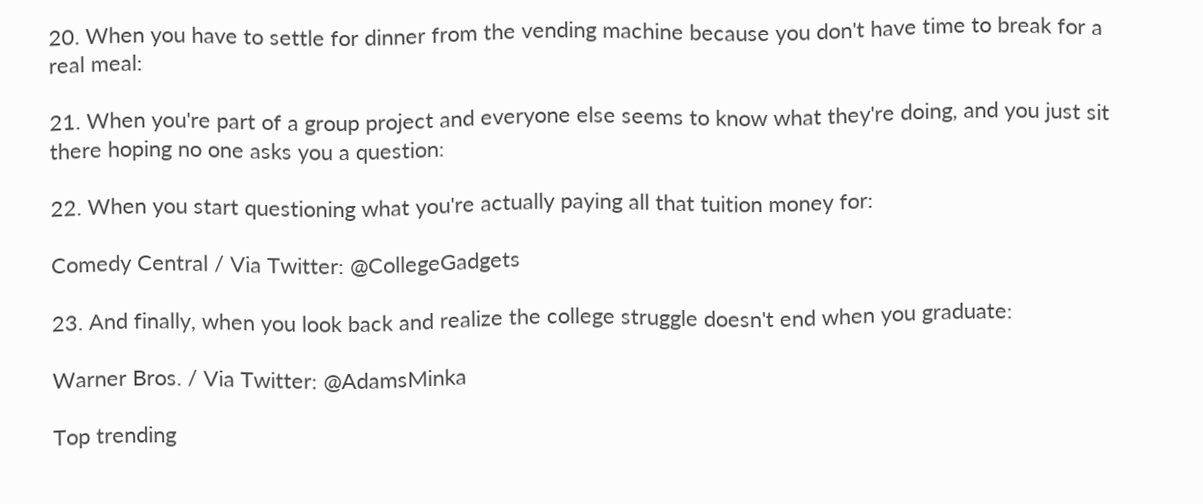20. When you have to settle for dinner from the vending machine because you don't have time to break for a real meal:

21. When you're part of a group project and everyone else seems to know what they're doing, and you just sit there hoping no one asks you a question:

22. When you start questioning what you're actually paying all that tuition money for:

Comedy Central / Via Twitter: @CollegeGadgets

23. And finally, when you look back and realize the college struggle doesn't end when you graduate:

Warner Bros. / Via Twitter: @AdamsMinka

Top trending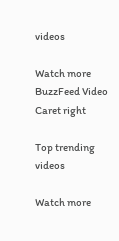videos

Watch more BuzzFeed Video Caret right

Top trending videos

Watch more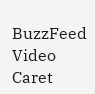BuzzFeed Video Caret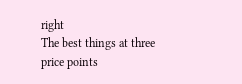right
The best things at three price points